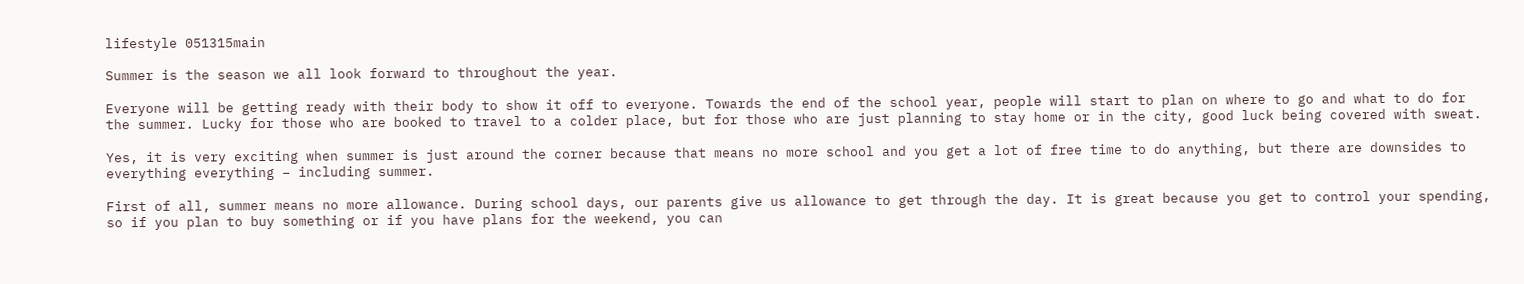lifestyle 051315main

Summer is the season we all look forward to throughout the year.

Everyone will be getting ready with their body to show it off to everyone. Towards the end of the school year, people will start to plan on where to go and what to do for the summer. Lucky for those who are booked to travel to a colder place, but for those who are just planning to stay home or in the city, good luck being covered with sweat.

Yes, it is very exciting when summer is just around the corner because that means no more school and you get a lot of free time to do anything, but there are downsides to everything everything – including summer.

First of all, summer means no more allowance. During school days, our parents give us allowance to get through the day. It is great because you get to control your spending, so if you plan to buy something or if you have plans for the weekend, you can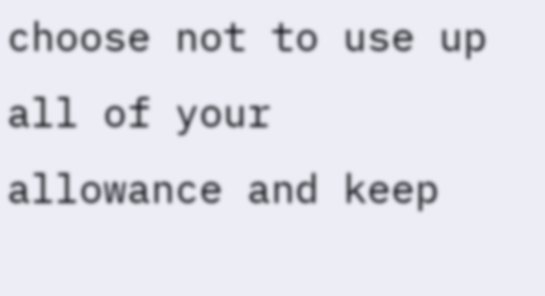choose not to use up all of your allowance and keep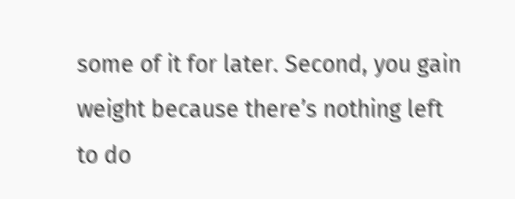some of it for later. Second, you gain weight because there’s nothing left to do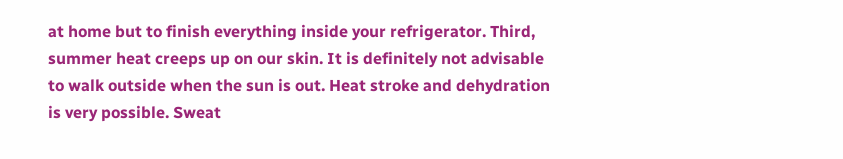at home but to finish everything inside your refrigerator. Third, summer heat creeps up on our skin. It is definitely not advisable to walk outside when the sun is out. Heat stroke and dehydration is very possible. Sweat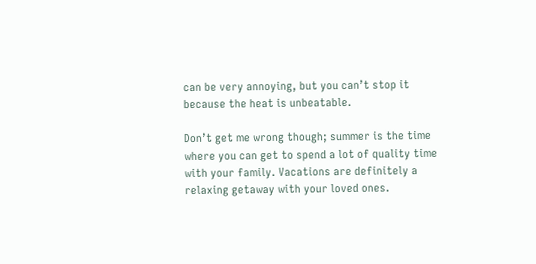can be very annoying, but you can’t stop it because the heat is unbeatable.

Don’t get me wrong though; summer is the time where you can get to spend a lot of quality time with your family. Vacations are definitely a relaxing getaway with your loved ones.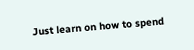Just learn on how to spend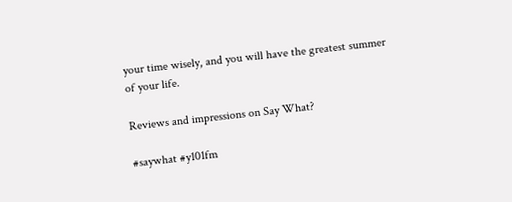your time wisely, and you will have the greatest summer of your life.

Reviews and impressions on Say What?

#saywhat #y101fm